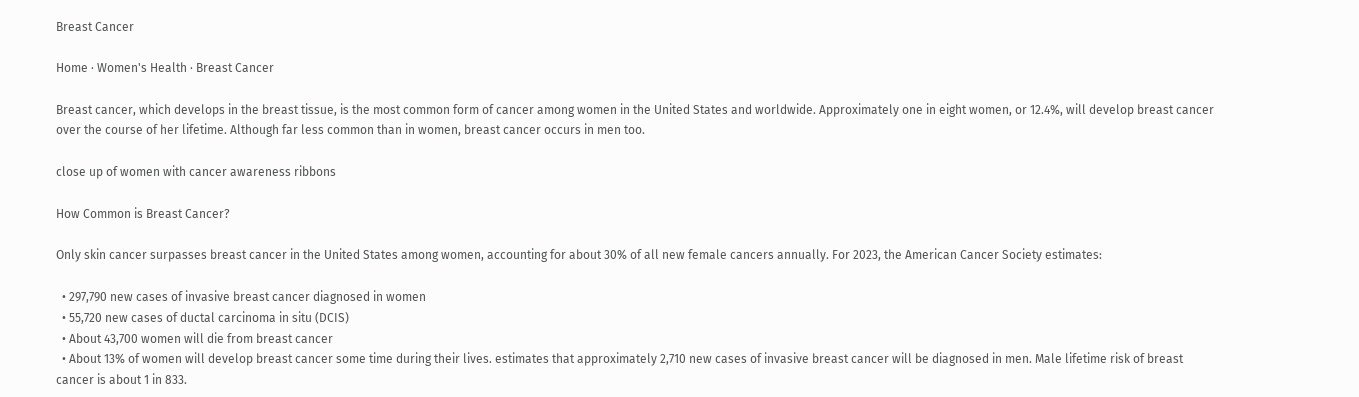Breast Cancer

Home · Women's Health · Breast Cancer

Breast cancer, which develops in the breast tissue, is the most common form of cancer among women in the United States and worldwide. Approximately one in eight women, or 12.4%, will develop breast cancer over the course of her lifetime. Although far less common than in women, breast cancer occurs in men too.

close up of women with cancer awareness ribbons

How Common is Breast Cancer?

Only skin cancer surpasses breast cancer in the United States among women, accounting for about 30% of all new female cancers annually. For 2023, the American Cancer Society estimates:

  • 297,790 new cases of invasive breast cancer diagnosed in women
  • 55,720 new cases of ductal carcinoma in situ (DCIS)
  • About 43,700 women will die from breast cancer
  • About 13% of women will develop breast cancer some time during their lives. estimates that approximately 2,710 new cases of invasive breast cancer will be diagnosed in men. Male lifetime risk of breast cancer is about 1 in 833.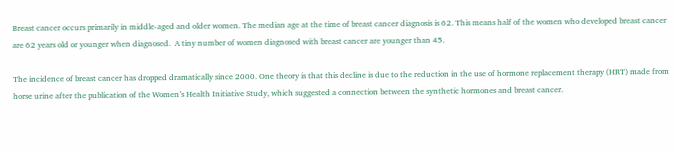Breast cancer occurs primarily in middle-aged and older women. The median age at the time of breast cancer diagnosis is 62. This means half of the women who developed breast cancer are 62 years old or younger when diagnosed.  A tiny number of women diagnosed with breast cancer are younger than 45.

The incidence of breast cancer has dropped dramatically since 2000. One theory is that this decline is due to the reduction in the use of hormone replacement therapy (HRT) made from horse urine after the publication of the Women’s Health Initiative Study, which suggested a connection between the synthetic hormones and breast cancer.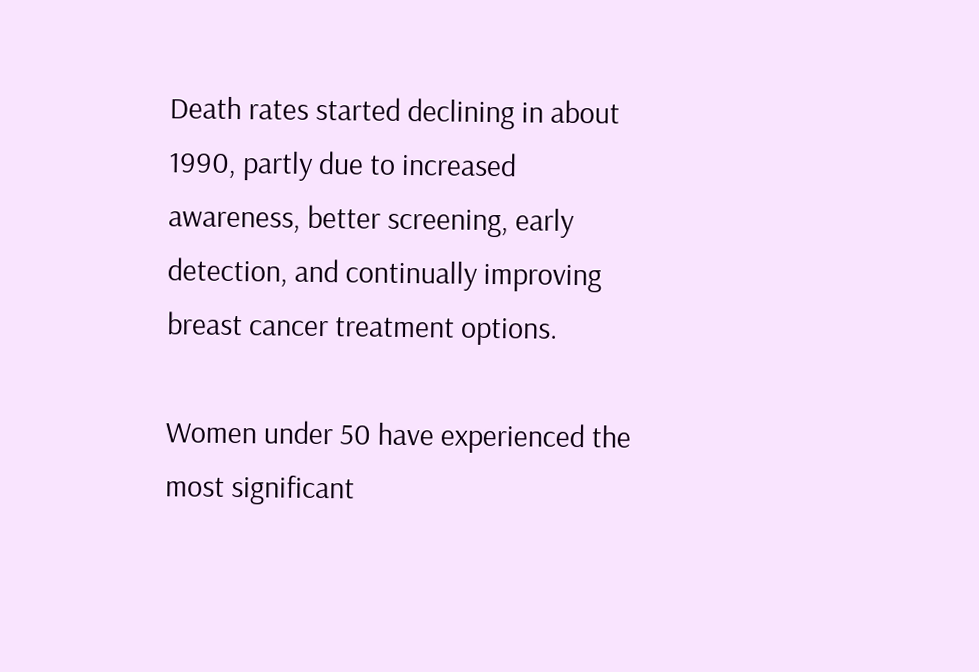Death rates started declining in about 1990, partly due to increased awareness, better screening, early detection, and continually improving breast cancer treatment options.

Women under 50 have experienced the most significant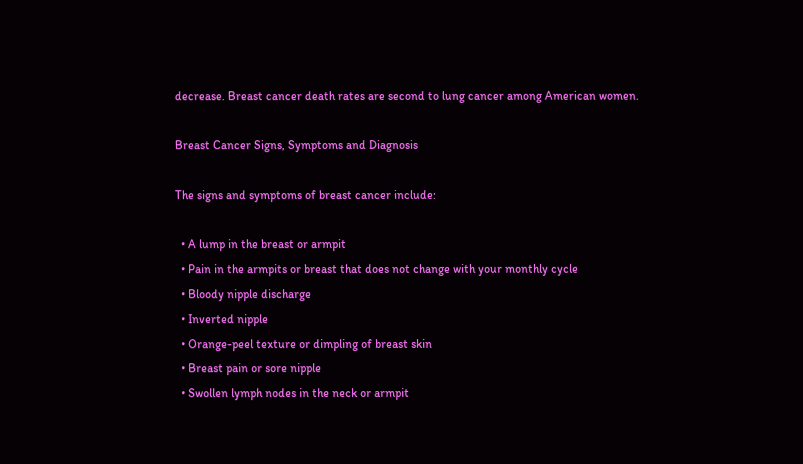decrease. Breast cancer death rates are second to lung cancer among American women.

Breast Cancer Signs, Symptoms and Diagnosis

The signs and symptoms of breast cancer include:

  • A lump in the breast or armpit
  • Pain in the armpits or breast that does not change with your monthly cycle
  • Bloody nipple discharge
  • Inverted nipple
  • Orange-peel texture or dimpling of breast skin
  • Breast pain or sore nipple
  • Swollen lymph nodes in the neck or armpit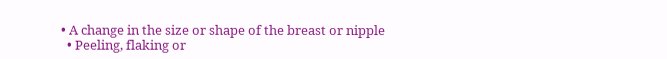• A change in the size or shape of the breast or nipple
  • Peeling, flaking or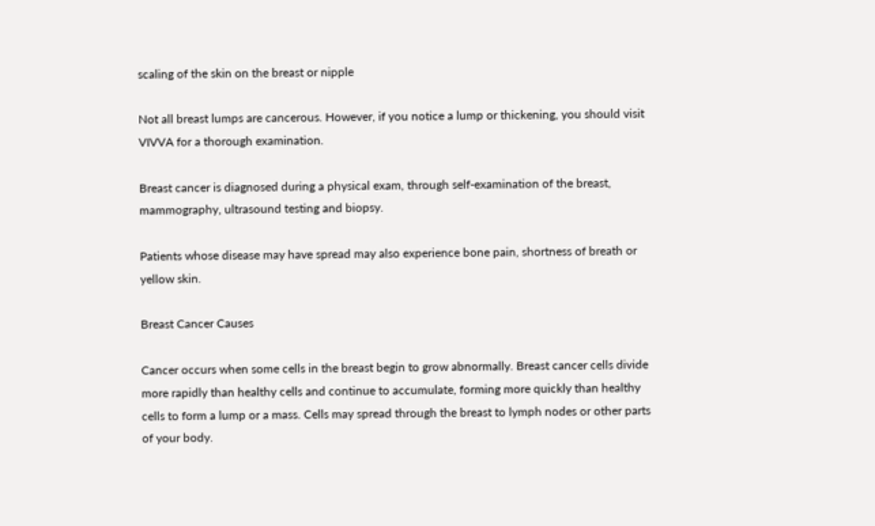scaling of the skin on the breast or nipple

Not all breast lumps are cancerous. However, if you notice a lump or thickening, you should visit VIVVA for a thorough examination.

Breast cancer is diagnosed during a physical exam, through self-examination of the breast, mammography, ultrasound testing and biopsy.

Patients whose disease may have spread may also experience bone pain, shortness of breath or yellow skin.

Breast Cancer Causes

Cancer occurs when some cells in the breast begin to grow abnormally. Breast cancer cells divide more rapidly than healthy cells and continue to accumulate, forming more quickly than healthy cells to form a lump or a mass. Cells may spread through the breast to lymph nodes or other parts of your body.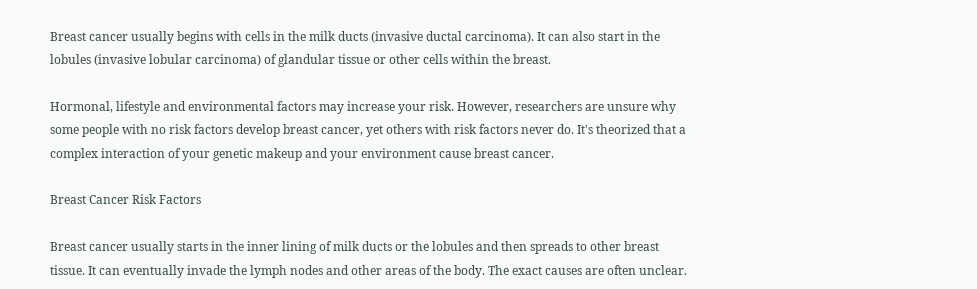Breast cancer usually begins with cells in the milk ducts (invasive ductal carcinoma). It can also start in the lobules (invasive lobular carcinoma) of glandular tissue or other cells within the breast.

Hormonal, lifestyle and environmental factors may increase your risk. However, researchers are unsure why some people with no risk factors develop breast cancer, yet others with risk factors never do. It's theorized that a complex interaction of your genetic makeup and your environment cause breast cancer.

Breast Cancer Risk Factors

Breast cancer usually starts in the inner lining of milk ducts or the lobules and then spreads to other breast tissue. It can eventually invade the lymph nodes and other areas of the body. The exact causes are often unclear.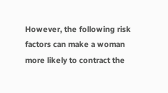However, the following risk factors can make a woman more likely to contract the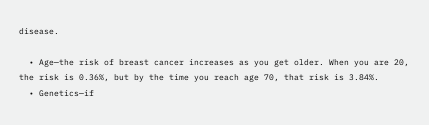disease.

  • Age—the risk of breast cancer increases as you get older. When you are 20, the risk is 0.36%, but by the time you reach age 70, that risk is 3.84%.
  • Genetics—if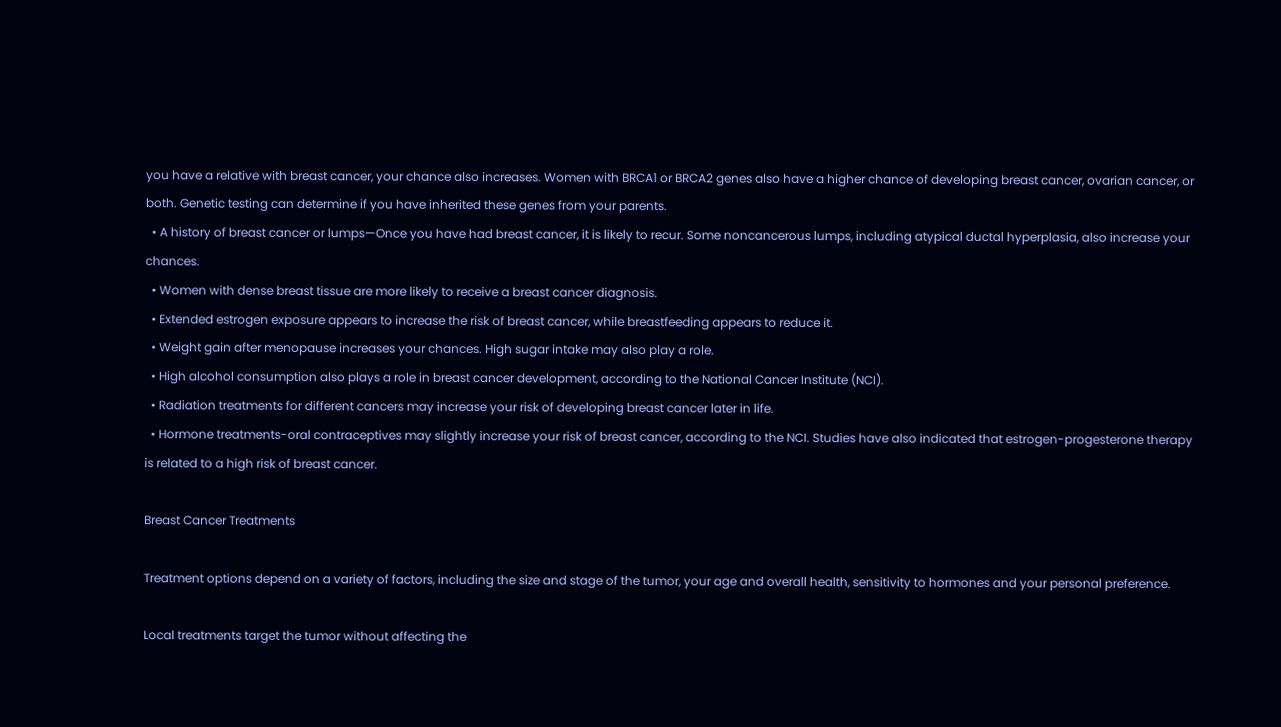you have a relative with breast cancer, your chance also increases. Women with BRCA1 or BRCA2 genes also have a higher chance of developing breast cancer, ovarian cancer, or both. Genetic testing can determine if you have inherited these genes from your parents.
  • A history of breast cancer or lumps—Once you have had breast cancer, it is likely to recur. Some noncancerous lumps, including atypical ductal hyperplasia, also increase your chances.
  • Women with dense breast tissue are more likely to receive a breast cancer diagnosis.
  • Extended estrogen exposure appears to increase the risk of breast cancer, while breastfeeding appears to reduce it.
  • Weight gain after menopause increases your chances. High sugar intake may also play a role.
  • High alcohol consumption also plays a role in breast cancer development, according to the National Cancer Institute (NCI).
  • Radiation treatments for different cancers may increase your risk of developing breast cancer later in life.
  • Hormone treatments-oral contraceptives may slightly increase your risk of breast cancer, according to the NCI. Studies have also indicated that estrogen-progesterone therapy is related to a high risk of breast cancer.

Breast Cancer Treatments

Treatment options depend on a variety of factors, including the size and stage of the tumor, your age and overall health, sensitivity to hormones and your personal preference.

Local treatments target the tumor without affecting the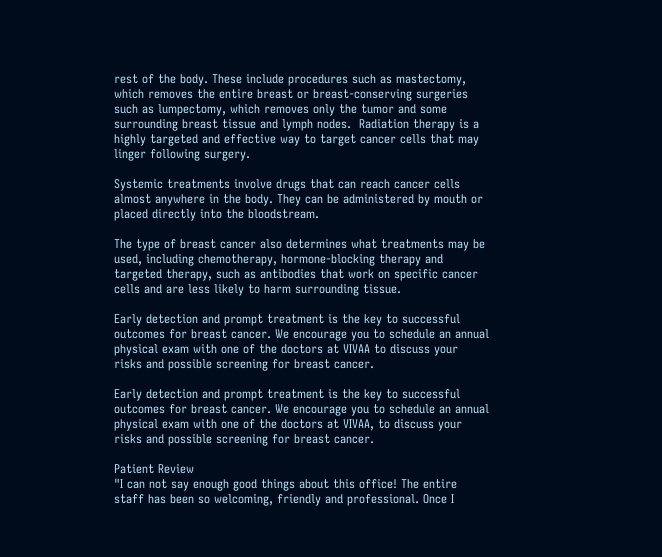rest of the body. These include procedures such as mastectomy, which removes the entire breast or breast-conserving surgeries such as lumpectomy, which removes only the tumor and some surrounding breast tissue and lymph nodes.  Radiation therapy is a highly targeted and effective way to target cancer cells that may linger following surgery.

Systemic treatments involve drugs that can reach cancer cells almost anywhere in the body. They can be administered by mouth or placed directly into the bloodstream.

The type of breast cancer also determines what treatments may be used, including chemotherapy, hormone-blocking therapy and targeted therapy, such as antibodies that work on specific cancer cells and are less likely to harm surrounding tissue.

Early detection and prompt treatment is the key to successful outcomes for breast cancer. We encourage you to schedule an annual physical exam with one of the doctors at VIVAA to discuss your risks and possible screening for breast cancer.

Early detection and prompt treatment is the key to successful outcomes for breast cancer. We encourage you to schedule an annual physical exam with one of the doctors at VIVAA, to discuss your risks and possible screening for breast cancer.

Patient Review
"I can not say enough good things about this office! The entire staff has been so welcoming, friendly and professional. Once I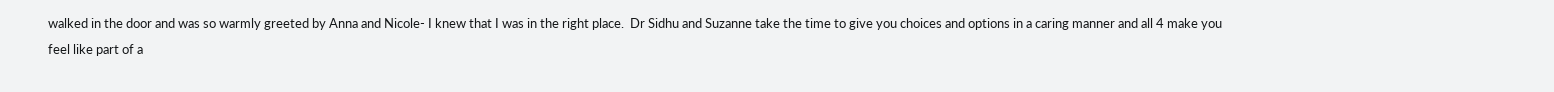walked in the door and was so warmly greeted by Anna and Nicole- I knew that I was in the right place.  Dr Sidhu and Suzanne take the time to give you choices and options in a caring manner and all 4 make you feel like part of a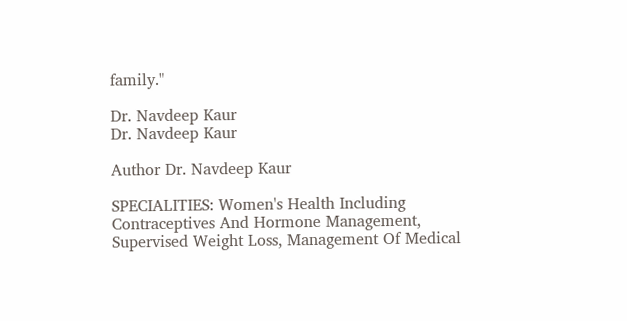family."

Dr. Navdeep Kaur
Dr. Navdeep Kaur

Author Dr. Navdeep Kaur

SPECIALITIES: Women's Health Including Contraceptives And Hormone Management, Supervised Weight Loss, Management Of Medical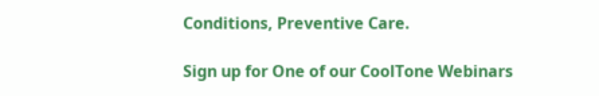Conditions, Preventive Care.

Sign up for One of our CoolTone Webinars